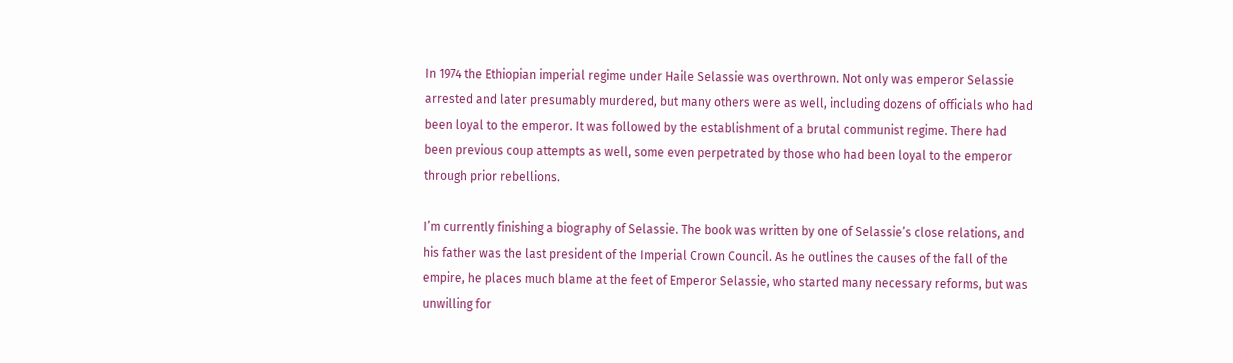In 1974 the Ethiopian imperial regime under Haile Selassie was overthrown. Not only was emperor Selassie arrested and later presumably murdered, but many others were as well, including dozens of officials who had been loyal to the emperor. It was followed by the establishment of a brutal communist regime. There had been previous coup attempts as well, some even perpetrated by those who had been loyal to the emperor through prior rebellions.

I’m currently finishing a biography of Selassie. The book was written by one of Selassie’s close relations, and his father was the last president of the Imperial Crown Council. As he outlines the causes of the fall of the empire, he places much blame at the feet of Emperor Selassie, who started many necessary reforms, but was unwilling for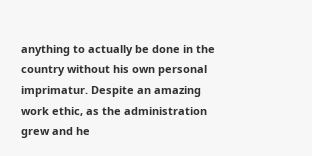anything to actually be done in the country without his own personal imprimatur. Despite an amazing work ethic, as the administration grew and he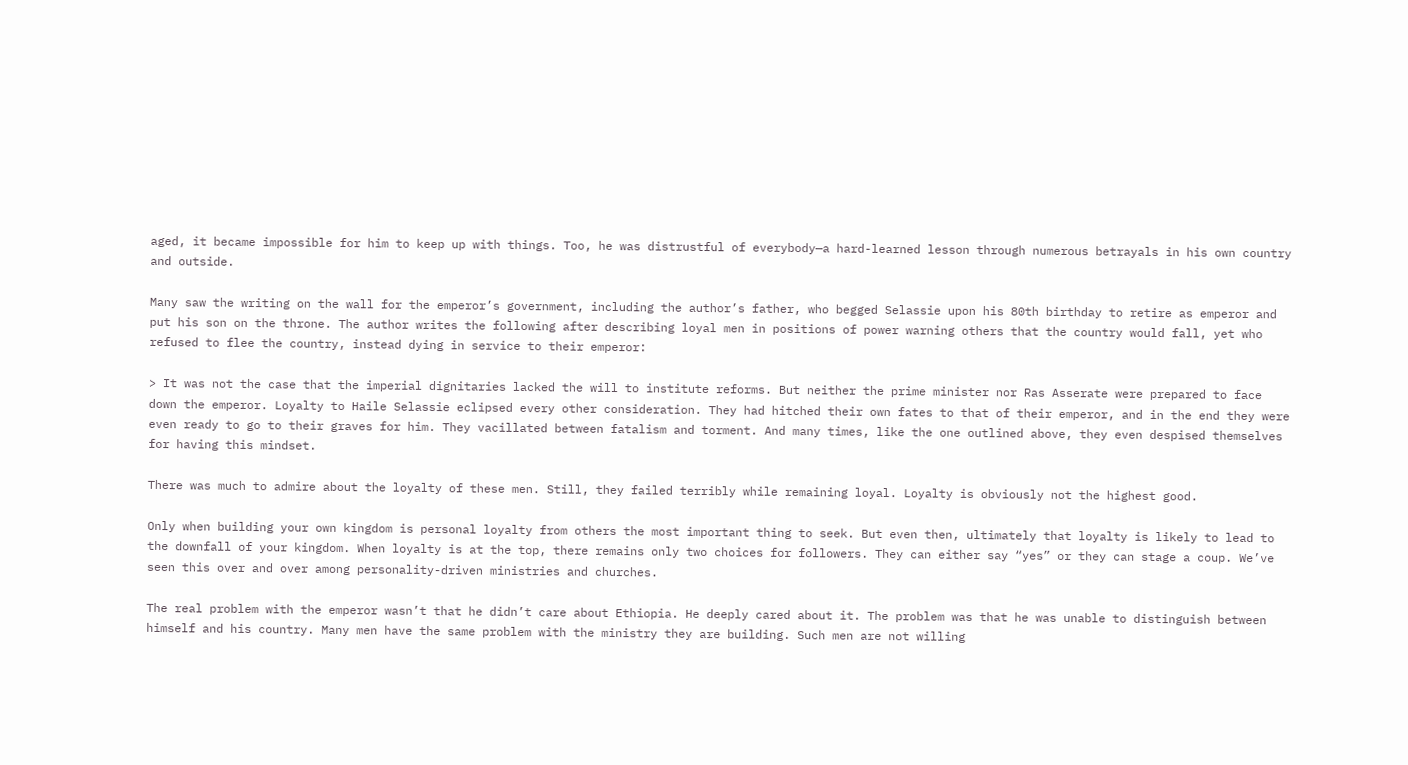aged, it became impossible for him to keep up with things. Too, he was distrustful of everybody—a hard-learned lesson through numerous betrayals in his own country and outside.

Many saw the writing on the wall for the emperor’s government, including the author’s father, who begged Selassie upon his 80th birthday to retire as emperor and put his son on the throne. The author writes the following after describing loyal men in positions of power warning others that the country would fall, yet who refused to flee the country, instead dying in service to their emperor:

> It was not the case that the imperial dignitaries lacked the will to institute reforms. But neither the prime minister nor Ras Asserate were prepared to face down the emperor. Loyalty to Haile Selassie eclipsed every other consideration. They had hitched their own fates to that of their emperor, and in the end they were even ready to go to their graves for him. They vacillated between fatalism and torment. And many times, like the one outlined above, they even despised themselves for having this mindset.

There was much to admire about the loyalty of these men. Still, they failed terribly while remaining loyal. Loyalty is obviously not the highest good.

Only when building your own kingdom is personal loyalty from others the most important thing to seek. But even then, ultimately that loyalty is likely to lead to the downfall of your kingdom. When loyalty is at the top, there remains only two choices for followers. They can either say “yes” or they can stage a coup. We’ve seen this over and over among personality-driven ministries and churches.

The real problem with the emperor wasn’t that he didn’t care about Ethiopia. He deeply cared about it. The problem was that he was unable to distinguish between himself and his country. Many men have the same problem with the ministry they are building. Such men are not willing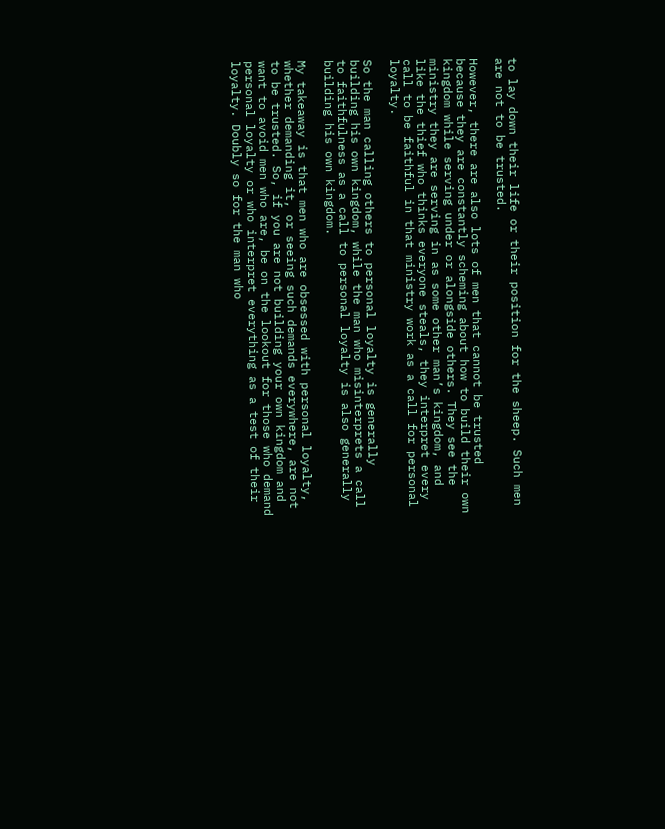to lay down their life or their position for the sheep. Such men are not to be trusted.

However, there are also lots of men that cannot be trusted because they are constantly scheming about how to build their own kingdom while serving under or alongside others. They see the ministry they are serving in as some other man’s kingdom, and like the thief who thinks everyone steals, they interpret every call to be faithful in that ministry work as a call for personal loyalty.

So the man calling others to personal loyalty is generally building his own kingdom, while the man who misinterprets a call to faithfulness as a call to personal loyalty is also generally building his own kingdom.

My takeaway is that men who are obsessed with personal loyalty, whether demanding it, or seeing such demands everywhere, are not to be trusted. So, if you are not building your own kingdom and want to avoid men who are, be on the lookout for those who demand personal loyalty or who interpret everything as a test of their loyalty. Doubly so for the man who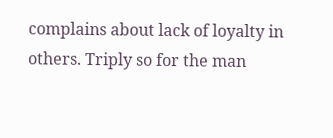complains about lack of loyalty in others. Triply so for the man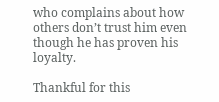who complains about how others don’t trust him even though he has proven his loyalty.

Thankful for this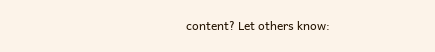content? Let others know: